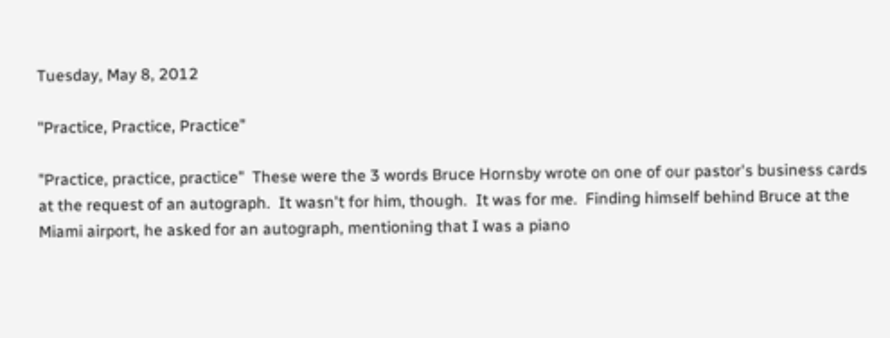Tuesday, May 8, 2012

"Practice, Practice, Practice"

"Practice, practice, practice"  These were the 3 words Bruce Hornsby wrote on one of our pastor's business cards at the request of an autograph.  It wasn't for him, though.  It was for me.  Finding himself behind Bruce at the Miami airport, he asked for an autograph, mentioning that I was a piano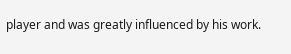player and was greatly influenced by his work.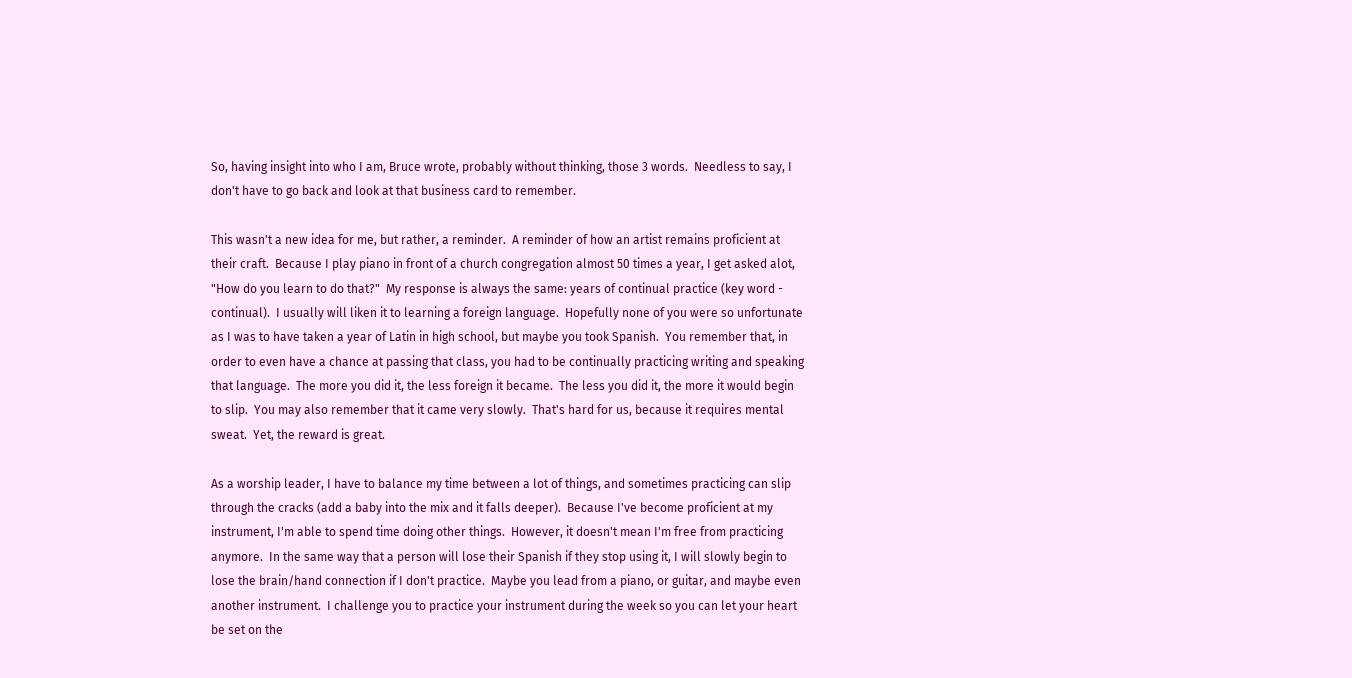So, having insight into who I am, Bruce wrote, probably without thinking, those 3 words.  Needless to say, I don't have to go back and look at that business card to remember.

This wasn't a new idea for me, but rather, a reminder.  A reminder of how an artist remains proficient at their craft.  Because I play piano in front of a church congregation almost 50 times a year, I get asked alot, "How do you learn to do that?"  My response is always the same: years of continual practice (key word - continual).  I usually will liken it to learning a foreign language.  Hopefully none of you were so unfortunate as I was to have taken a year of Latin in high school, but maybe you took Spanish.  You remember that, in order to even have a chance at passing that class, you had to be continually practicing writing and speaking that language.  The more you did it, the less foreign it became.  The less you did it, the more it would begin to slip.  You may also remember that it came very slowly.  That's hard for us, because it requires mental sweat.  Yet, the reward is great.

As a worship leader, I have to balance my time between a lot of things, and sometimes practicing can slip through the cracks (add a baby into the mix and it falls deeper).  Because I've become proficient at my instrument, I'm able to spend time doing other things.  However, it doesn't mean I'm free from practicing anymore.  In the same way that a person will lose their Spanish if they stop using it, I will slowly begin to lose the brain/hand connection if I don't practice.  Maybe you lead from a piano, or guitar, and maybe even another instrument.  I challenge you to practice your instrument during the week so you can let your heart be set on the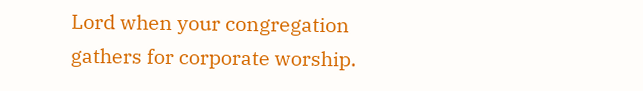Lord when your congregation gathers for corporate worship.